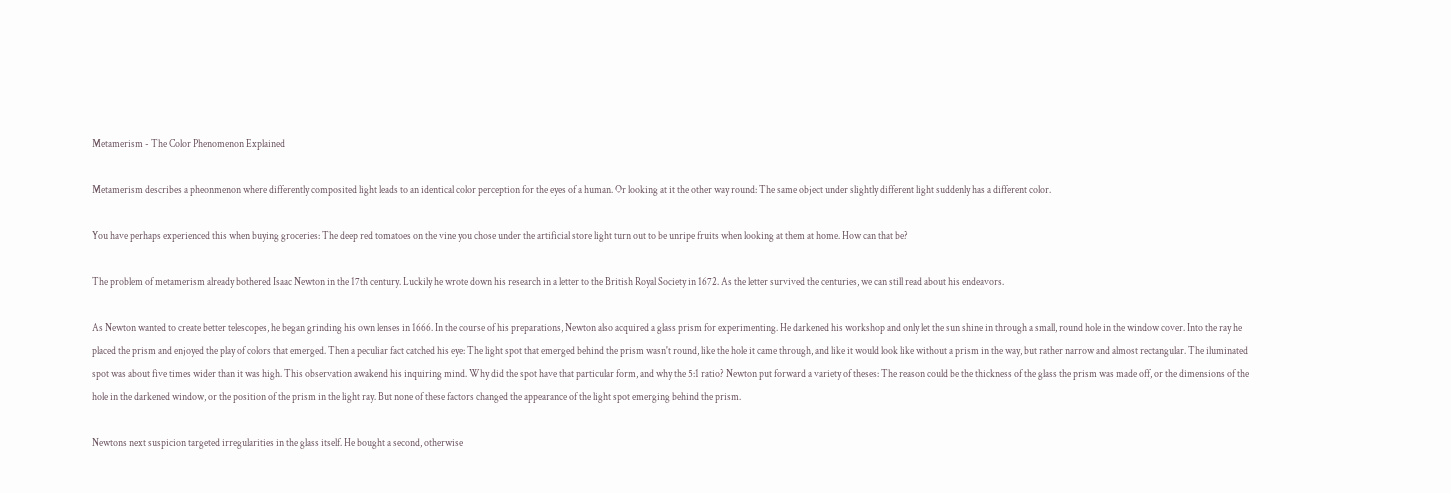Metamerism - The Color Phenomenon Explained

Metamerism describes a pheonmenon where differently composited light leads to an identical color perception for the eyes of a human. Or looking at it the other way round: The same object under slightly different light suddenly has a different color.

You have perhaps experienced this when buying groceries: The deep red tomatoes on the vine you chose under the artificial store light turn out to be unripe fruits when looking at them at home. How can that be?

The problem of metamerism already bothered Isaac Newton in the 17th century. Luckily he wrote down his research in a letter to the British Royal Society in 1672. As the letter survived the centuries, we can still read about his endeavors.

As Newton wanted to create better telescopes, he began grinding his own lenses in 1666. In the course of his preparations, Newton also acquired a glass prism for experimenting. He darkened his workshop and only let the sun shine in through a small, round hole in the window cover. Into the ray he placed the prism and enjoyed the play of colors that emerged. Then a peculiar fact catched his eye: The light spot that emerged behind the prism wasn't round, like the hole it came through, and like it would look like without a prism in the way, but rather narrow and almost rectangular. The iluminated spot was about five times wider than it was high. This observation awakend his inquiring mind. Why did the spot have that particular form, and why the 5:1 ratio? Newton put forward a variety of theses: The reason could be the thickness of the glass the prism was made off, or the dimensions of the hole in the darkened window, or the position of the prism in the light ray. But none of these factors changed the appearance of the light spot emerging behind the prism.

Newtons next suspicion targeted irregularities in the glass itself. He bought a second, otherwise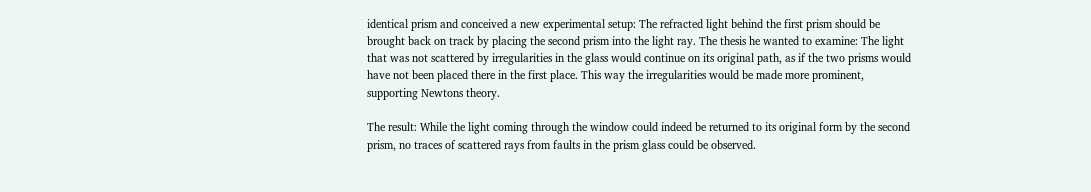identical prism and conceived a new experimental setup: The refracted light behind the first prism should be brought back on track by placing the second prism into the light ray. The thesis he wanted to examine: The light that was not scattered by irregularities in the glass would continue on its original path, as if the two prisms would have not been placed there in the first place. This way the irregularities would be made more prominent, supporting Newtons theory.

The result: While the light coming through the window could indeed be returned to its original form by the second prism, no traces of scattered rays from faults in the prism glass could be observed.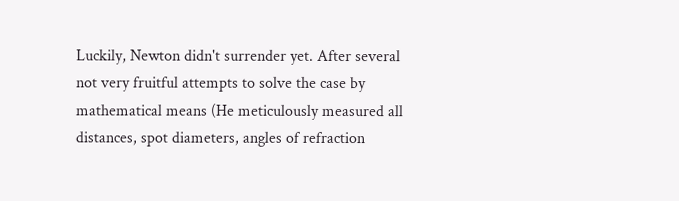Luckily, Newton didn't surrender yet. After several not very fruitful attempts to solve the case by mathematical means (He meticulously measured all distances, spot diameters, angles of refraction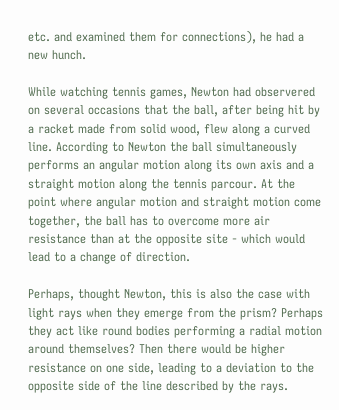etc. and examined them for connections), he had a new hunch.

While watching tennis games, Newton had observered on several occasions that the ball, after being hit by a racket made from solid wood, flew along a curved line. According to Newton the ball simultaneously performs an angular motion along its own axis and a straight motion along the tennis parcour. At the point where angular motion and straight motion come together, the ball has to overcome more air resistance than at the opposite site - which would lead to a change of direction.

Perhaps, thought Newton, this is also the case with light rays when they emerge from the prism? Perhaps they act like round bodies performing a radial motion around themselves? Then there would be higher resistance on one side, leading to a deviation to the opposite side of the line described by the rays.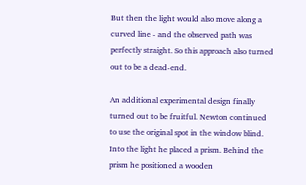But then the light would also move along a curved line - and the observed path was perfectly straight. So this approach also turned out to be a dead-end.

An additional experimental design finally turned out to be fruitful. Newton continued to use the original spot in the window blind. Into the light he placed a prism. Behind the prism he positioned a wooden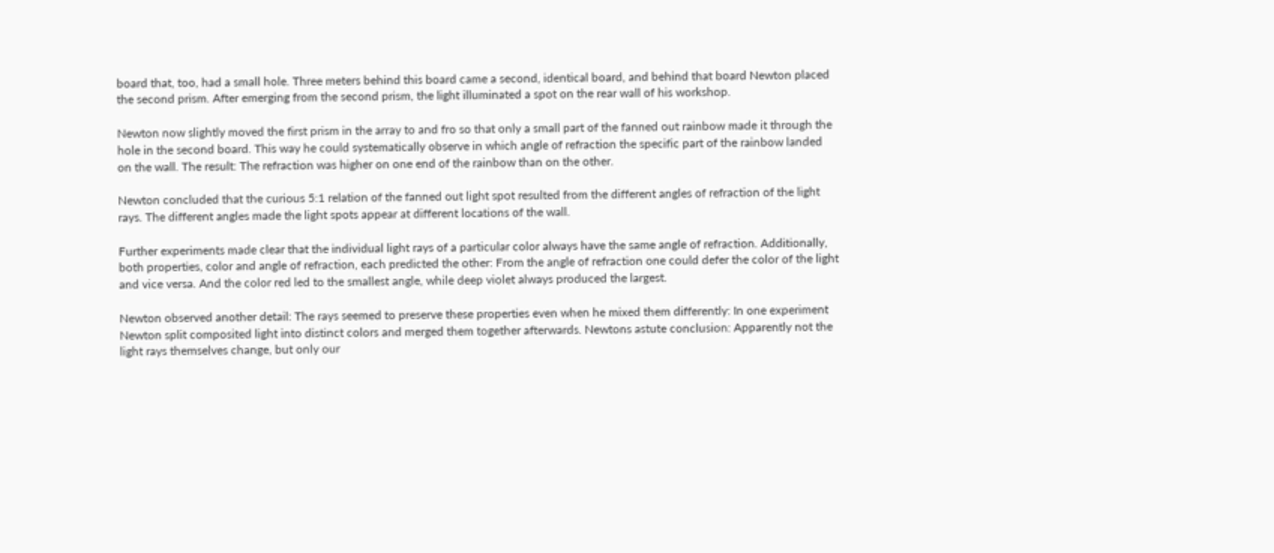board that, too, had a small hole. Three meters behind this board came a second, identical board, and behind that board Newton placed the second prism. After emerging from the second prism, the light illuminated a spot on the rear wall of his workshop.

Newton now slightly moved the first prism in the array to and fro so that only a small part of the fanned out rainbow made it through the hole in the second board. This way he could systematically observe in which angle of refraction the specific part of the rainbow landed on the wall. The result: The refraction was higher on one end of the rainbow than on the other.

Newton concluded that the curious 5:1 relation of the fanned out light spot resulted from the different angles of refraction of the light rays. The different angles made the light spots appear at different locations of the wall.

Further experiments made clear that the individual light rays of a particular color always have the same angle of refraction. Additionally, both properties, color and angle of refraction, each predicted the other: From the angle of refraction one could defer the color of the light and vice versa. And the color red led to the smallest angle, while deep violet always produced the largest.

Newton observed another detail: The rays seemed to preserve these properties even when he mixed them differently: In one experiment Newton split composited light into distinct colors and merged them together afterwards. Newtons astute conclusion: Apparently not the light rays themselves change, but only our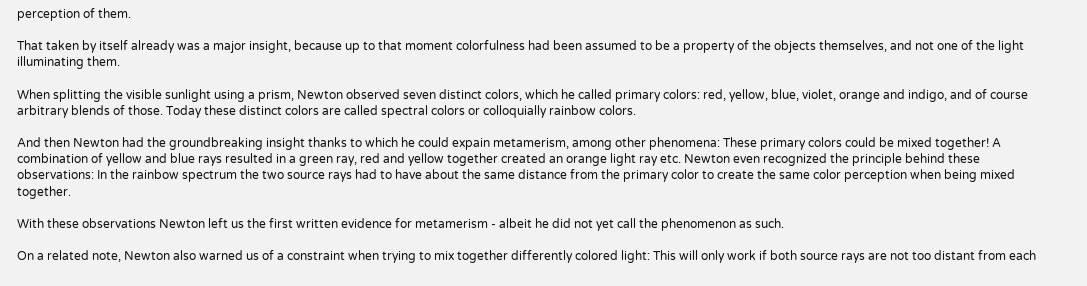perception of them.

That taken by itself already was a major insight, because up to that moment colorfulness had been assumed to be a property of the objects themselves, and not one of the light illuminating them.

When splitting the visible sunlight using a prism, Newton observed seven distinct colors, which he called primary colors: red, yellow, blue, violet, orange and indigo, and of course arbitrary blends of those. Today these distinct colors are called spectral colors or colloquially rainbow colors.

And then Newton had the groundbreaking insight thanks to which he could expain metamerism, among other phenomena: These primary colors could be mixed together! A combination of yellow and blue rays resulted in a green ray, red and yellow together created an orange light ray etc. Newton even recognized the principle behind these observations: In the rainbow spectrum the two source rays had to have about the same distance from the primary color to create the same color perception when being mixed together.

With these observations Newton left us the first written evidence for metamerism - albeit he did not yet call the phenomenon as such.

On a related note, Newton also warned us of a constraint when trying to mix together differently colored light: This will only work if both source rays are not too distant from each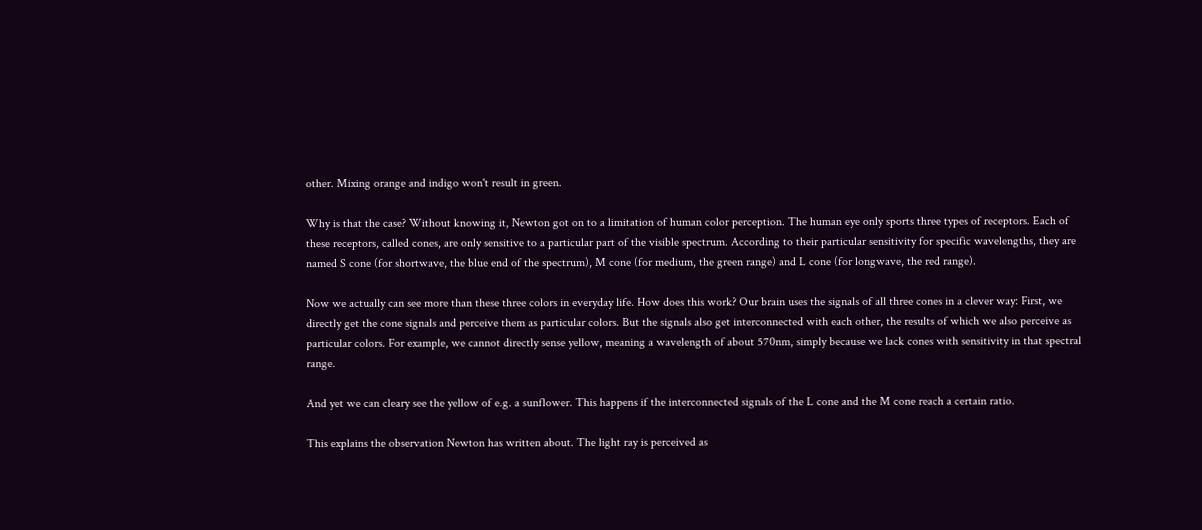other. Mixing orange and indigo won't result in green.

Why is that the case? Without knowing it, Newton got on to a limitation of human color perception. The human eye only sports three types of receptors. Each of these receptors, called cones, are only sensitive to a particular part of the visible spectrum. According to their particular sensitivity for specific wavelengths, they are named S cone (for shortwave, the blue end of the spectrum), M cone (for medium, the green range) and L cone (for longwave, the red range).

Now we actually can see more than these three colors in everyday life. How does this work? Our brain uses the signals of all three cones in a clever way: First, we directly get the cone signals and perceive them as particular colors. But the signals also get interconnected with each other, the results of which we also perceive as particular colors. For example, we cannot directly sense yellow, meaning a wavelength of about 570nm, simply because we lack cones with sensitivity in that spectral range.

And yet we can cleary see the yellow of e.g. a sunflower. This happens if the interconnected signals of the L cone and the M cone reach a certain ratio.

This explains the observation Newton has written about. The light ray is perceived as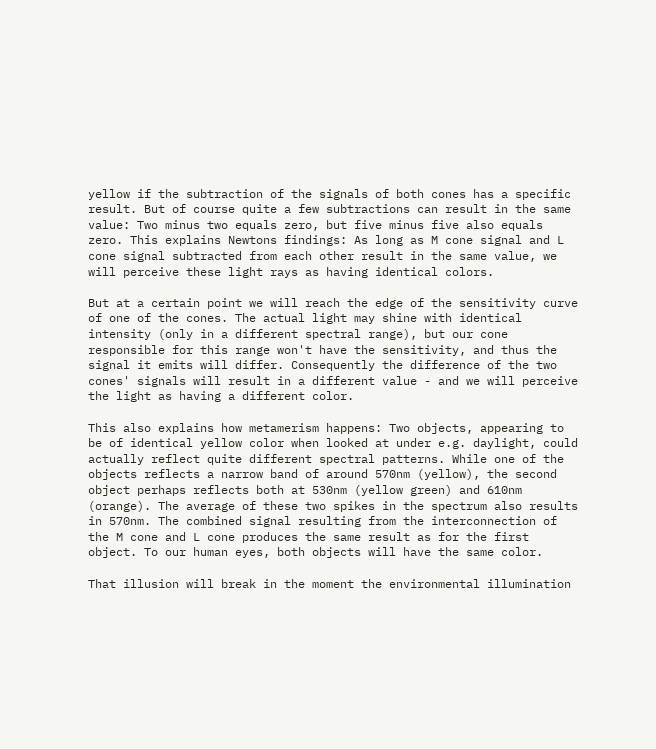yellow if the subtraction of the signals of both cones has a specific result. But of course quite a few subtractions can result in the same value: Two minus two equals zero, but five minus five also equals zero. This explains Newtons findings: As long as M cone signal and L cone signal subtracted from each other result in the same value, we will perceive these light rays as having identical colors.

But at a certain point we will reach the edge of the sensitivity curve of one of the cones. The actual light may shine with identical intensity (only in a different spectral range), but our cone responsible for this range won't have the sensitivity, and thus the signal it emits will differ. Consequently the difference of the two cones' signals will result in a different value - and we will perceive the light as having a different color.

This also explains how metamerism happens: Two objects, appearing to be of identical yellow color when looked at under e.g. daylight, could actually reflect quite different spectral patterns. While one of the objects reflects a narrow band of around 570nm (yellow), the second object perhaps reflects both at 530nm (yellow green) and 610nm (orange). The average of these two spikes in the spectrum also results in 570nm. The combined signal resulting from the interconnection of the M cone and L cone produces the same result as for the first object. To our human eyes, both objects will have the same color.

That illusion will break in the moment the environmental illumination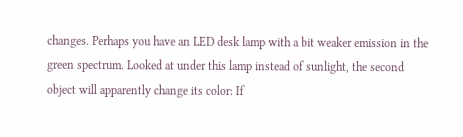changes. Perhaps you have an LED desk lamp with a bit weaker emission in the green spectrum. Looked at under this lamp instead of sunlight, the second object will apparently change its color: If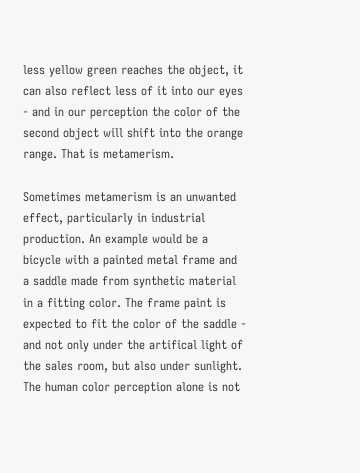less yellow green reaches the object, it can also reflect less of it into our eyes - and in our perception the color of the second object will shift into the orange range. That is metamerism.

Sometimes metamerism is an unwanted effect, particularly in industrial production. An example would be a bicycle with a painted metal frame and a saddle made from synthetic material in a fitting color. The frame paint is expected to fit the color of the saddle - and not only under the artifical light of the sales room, but also under sunlight. The human color perception alone is not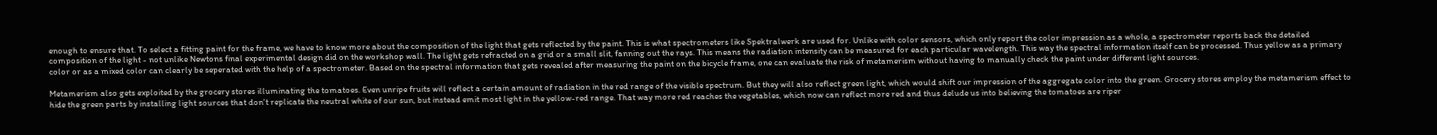enough to ensure that. To select a fitting paint for the frame, we have to know more about the composition of the light that gets reflected by the paint. This is what spectrometers like Spektralwerk are used for. Unlike with color sensors, which only report the color impression as a whole, a spectrometer reports back the detailed composition of the light - not unlike Newtons final experimental design did on the workshop wall. The light gets refracted on a grid or a small slit, fanning out the rays. This means the radiation intensity can be measured for each particular wavelength. This way the spectral information itself can be processed. Thus yellow as a primary color or as a mixed color can clearly be seperated with the help of a spectrometer. Based on the spectral information that gets revealed after measuring the paint on the bicycle frame, one can evaluate the risk of metamerism without having to manually check the paint under different light sources.

Metamerism also gets exploited by the grocery stores illuminating the tomatoes. Even unripe fruits will reflect a certain amount of radiation in the red range of the visible spectrum. But they will also reflect green light, which would shift our impression of the aggregate color into the green. Grocery stores employ the metamerism effect to hide the green parts by installing light sources that don't replicate the neutral white of our sun, but instead emit most light in the yellow-red range. That way more red reaches the vegetables, which now can reflect more red and thus delude us into believing the tomatoes are riper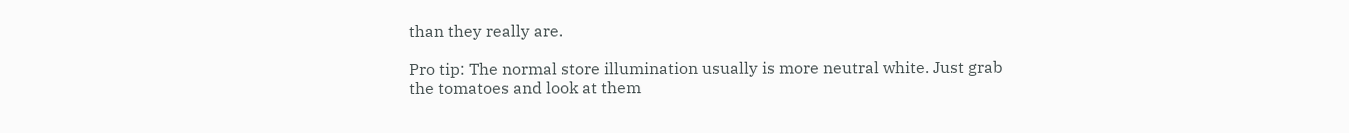than they really are.

Pro tip: The normal store illumination usually is more neutral white. Just grab the tomatoes and look at them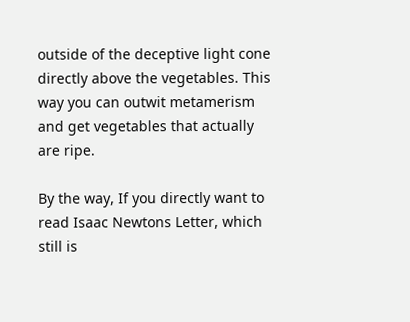outside of the deceptive light cone directly above the vegetables. This way you can outwit metamerism and get vegetables that actually are ripe.

By the way, If you directly want to read Isaac Newtons Letter, which still is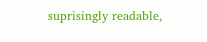suprisingly readable,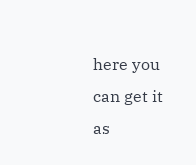here you can get it as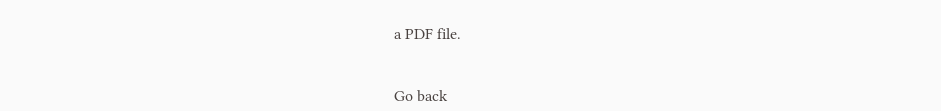a PDF file.


Go back